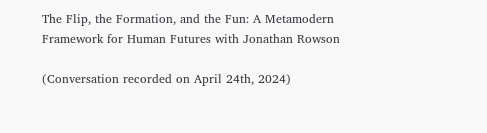The Flip, the Formation, and the Fun: A Metamodern Framework for Human Futures with Jonathan Rowson

(Conversation recorded on April 24th, 2024)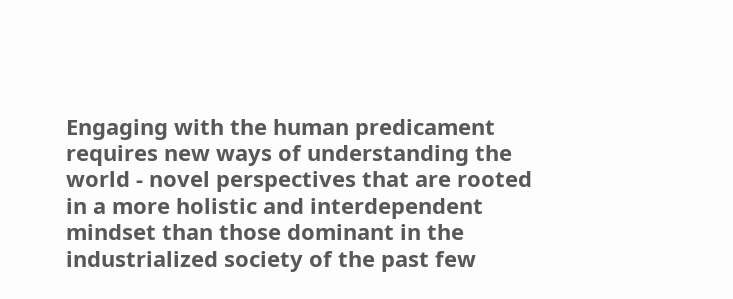Engaging with the human predicament requires new ways of understanding the world - novel perspectives that are rooted in a more holistic and interdependent mindset than those dominant in the industrialized society of the past few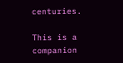centuries.

This is a companion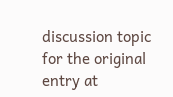discussion topic for the original entry at